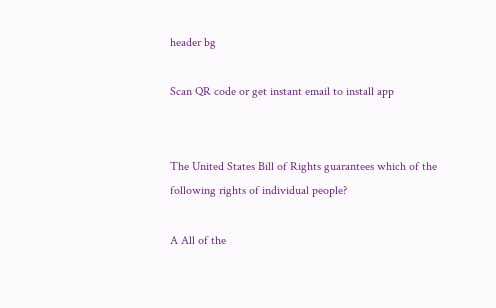header bg

Scan QR code or get instant email to install app


The United States Bill of Rights guarantees which of the following rights of individual people?

A All of the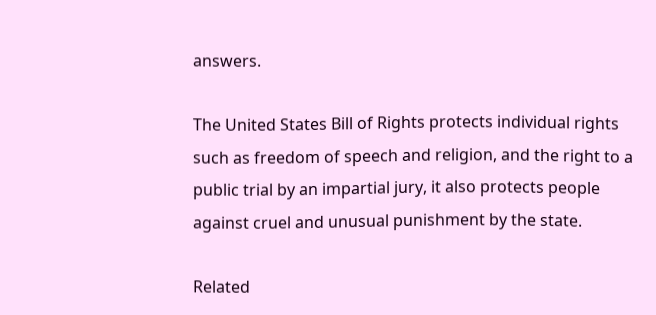answers.

The United States Bill of Rights protects individual rights such as freedom of speech and religion, and the right to a public trial by an impartial jury, it also protects people against cruel and unusual punishment by the state.

Related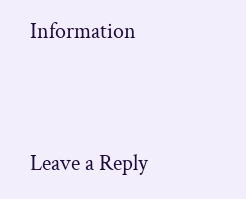Information


Leave a Reply